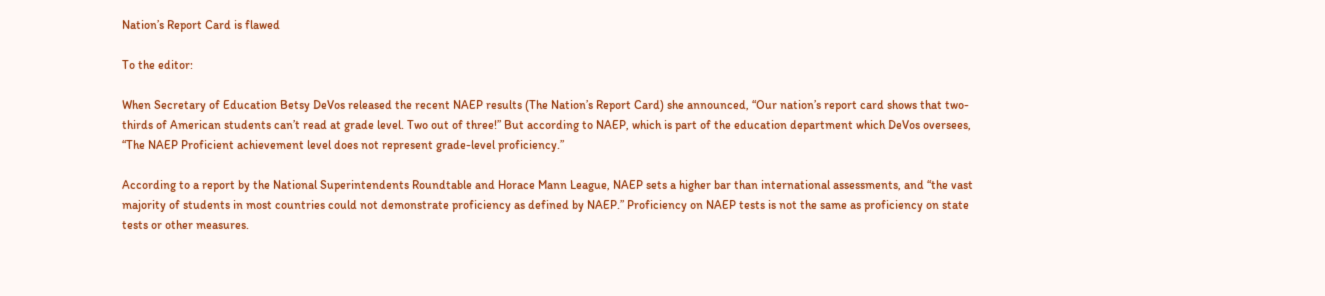Nation’s Report Card is flawed

To the editor:

When Secretary of Education Betsy DeVos released the recent NAEP results (The Nation’s Report Card) she announced, “Our nation’s report card shows that two-thirds of American students can’t read at grade level. Two out of three!” But according to NAEP, which is part of the education department which DeVos oversees, “The NAEP Proficient achievement level does not represent grade-level proficiency.”

According to a report by the National Superintendents Roundtable and Horace Mann League, NAEP sets a higher bar than international assessments, and “the vast majority of students in most countries could not demonstrate proficiency as defined by NAEP.” Proficiency on NAEP tests is not the same as proficiency on state tests or other measures.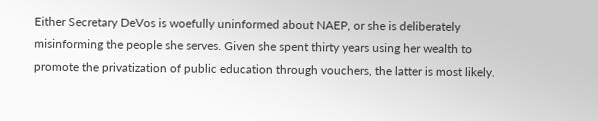Either Secretary DeVos is woefully uninformed about NAEP, or she is deliberately misinforming the people she serves. Given she spent thirty years using her wealth to promote the privatization of public education through vouchers, the latter is most likely.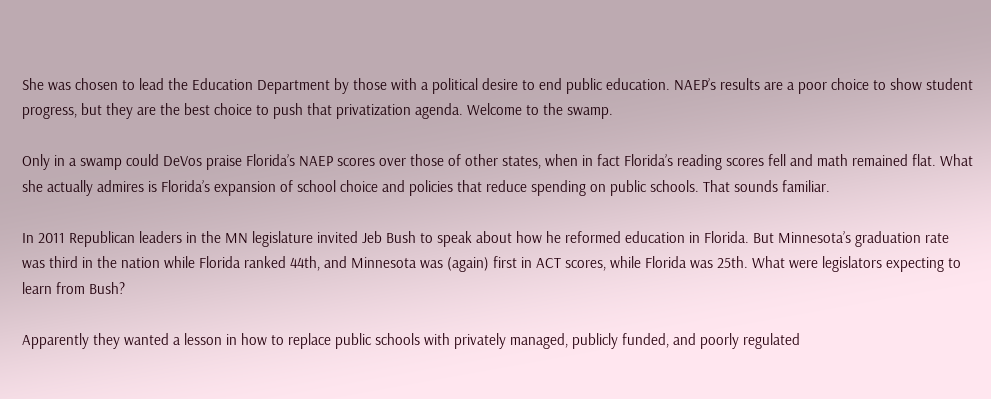She was chosen to lead the Education Department by those with a political desire to end public education. NAEP’s results are a poor choice to show student progress, but they are the best choice to push that privatization agenda. Welcome to the swamp.

Only in a swamp could DeVos praise Florida’s NAEP scores over those of other states, when in fact Florida’s reading scores fell and math remained flat. What she actually admires is Florida’s expansion of school choice and policies that reduce spending on public schools. That sounds familiar.

In 2011 Republican leaders in the MN legislature invited Jeb Bush to speak about how he reformed education in Florida. But Minnesota’s graduation rate was third in the nation while Florida ranked 44th, and Minnesota was (again) first in ACT scores, while Florida was 25th. What were legislators expecting to learn from Bush?

Apparently they wanted a lesson in how to replace public schools with privately managed, publicly funded, and poorly regulated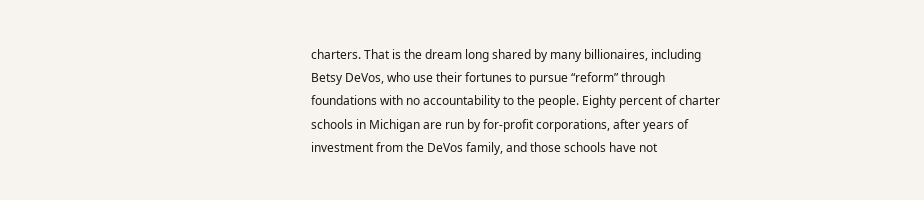charters. That is the dream long shared by many billionaires, including Betsy DeVos, who use their fortunes to pursue “reform” through foundations with no accountability to the people. Eighty percent of charter schools in Michigan are run by for-profit corporations, after years of investment from the DeVos family, and those schools have not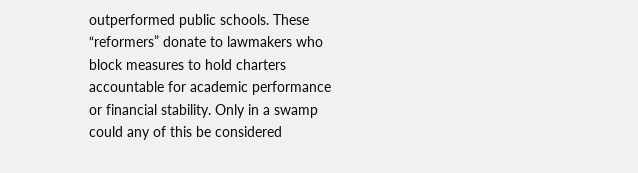outperformed public schools. These “reformers” donate to lawmakers who block measures to hold charters accountable for academic performance or financial stability. Only in a swamp could any of this be considered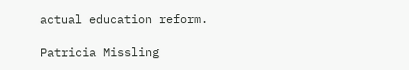actual education reform.

Patricia Missling